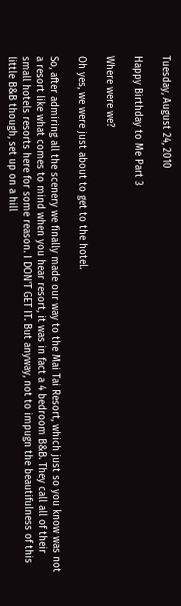Tuesday, August 24, 2010

Happy Birthday to Me Part 3

Where were we?

Oh yes, we were just about to get to the hotel.

So, after admiring all the scenery we finally made our way to the Mai Tai Resort, which just so you know was not a resort like what comes to mind when you hear resort, it was in fact a 4 bedroom B&B. They call all of their small hotels resorts here for some reason. I DON'T GET IT. But anyway, not to impugn the beautifulness of this little B&B though, set up on a hill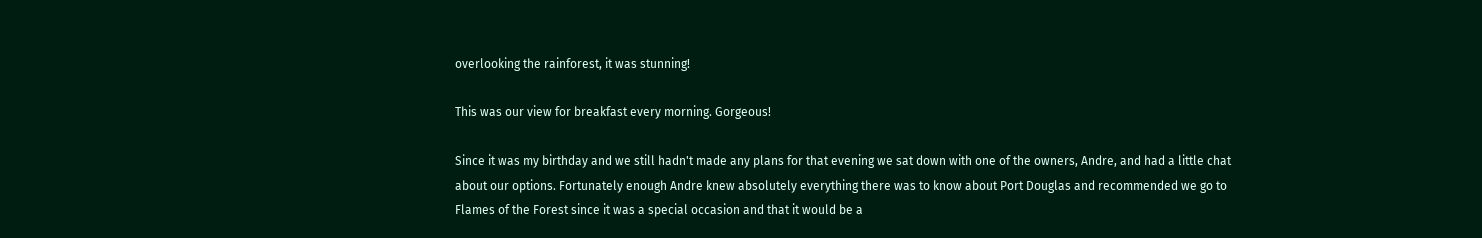overlooking the rainforest, it was stunning!

This was our view for breakfast every morning. Gorgeous!

Since it was my birthday and we still hadn't made any plans for that evening we sat down with one of the owners, Andre, and had a little chat about our options. Fortunately enough Andre knew absolutely everything there was to know about Port Douglas and recommended we go to Flames of the Forest since it was a special occasion and that it would be a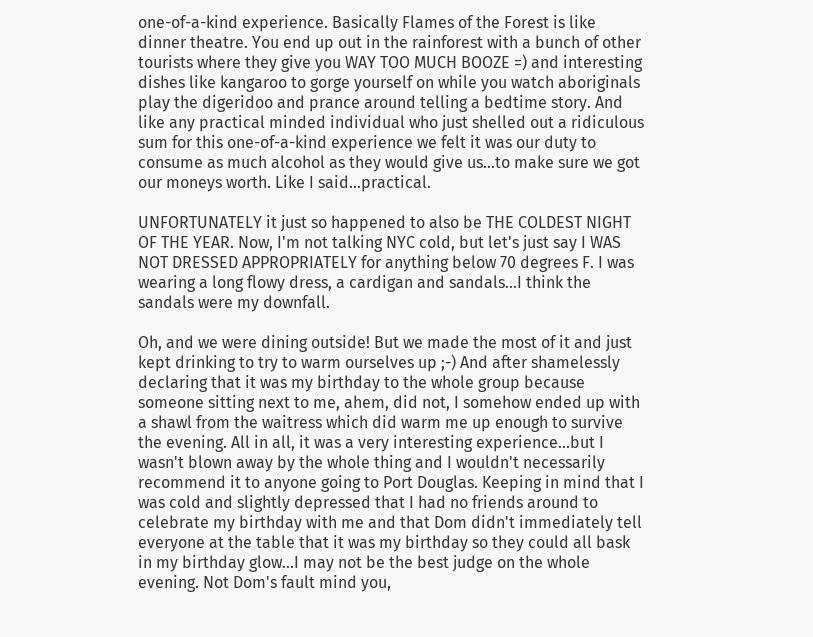one-of-a-kind experience. Basically Flames of the Forest is like dinner theatre. You end up out in the rainforest with a bunch of other tourists where they give you WAY TOO MUCH BOOZE =) and interesting dishes like kangaroo to gorge yourself on while you watch aboriginals play the digeridoo and prance around telling a bedtime story. And like any practical minded individual who just shelled out a ridiculous sum for this one-of-a-kind experience we felt it was our duty to consume as much alcohol as they would give us...to make sure we got our moneys worth. Like I said...practical.

UNFORTUNATELY it just so happened to also be THE COLDEST NIGHT OF THE YEAR. Now, I'm not talking NYC cold, but let's just say I WAS NOT DRESSED APPROPRIATELY for anything below 70 degrees F. I was wearing a long flowy dress, a cardigan and sandals...I think the sandals were my downfall.

Oh, and we were dining outside! But we made the most of it and just kept drinking to try to warm ourselves up ;-) And after shamelessly declaring that it was my birthday to the whole group because someone sitting next to me, ahem, did not, I somehow ended up with a shawl from the waitress which did warm me up enough to survive the evening. All in all, it was a very interesting experience...but I wasn't blown away by the whole thing and I wouldn't necessarily recommend it to anyone going to Port Douglas. Keeping in mind that I was cold and slightly depressed that I had no friends around to celebrate my birthday with me and that Dom didn't immediately tell everyone at the table that it was my birthday so they could all bask in my birthday glow...I may not be the best judge on the whole evening. Not Dom's fault mind you,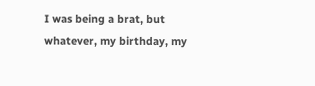I was being a brat, but whatever, my birthday, my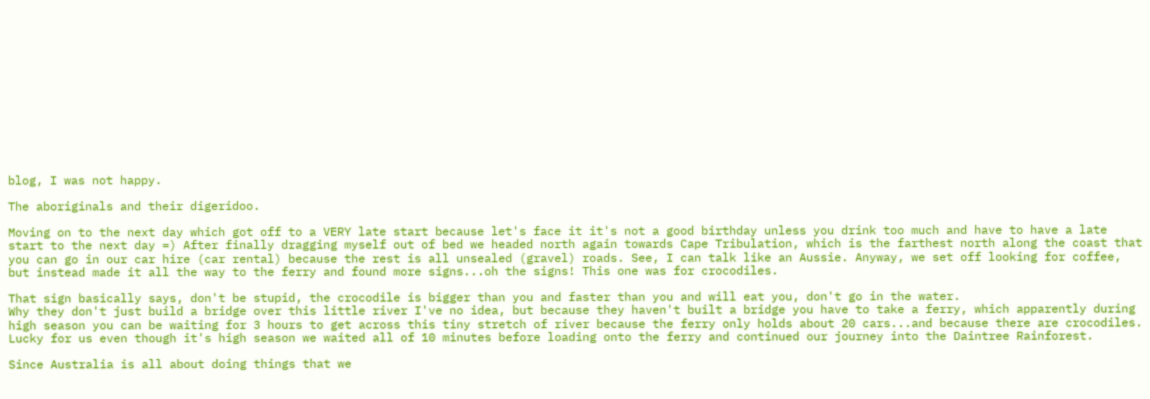blog, I was not happy.

The aboriginals and their digeridoo.

Moving on to the next day which got off to a VERY late start because let's face it it's not a good birthday unless you drink too much and have to have a late start to the next day =) After finally dragging myself out of bed we headed north again towards Cape Tribulation, which is the farthest north along the coast that you can go in our car hire (car rental) because the rest is all unsealed (gravel) roads. See, I can talk like an Aussie. Anyway, we set off looking for coffee, but instead made it all the way to the ferry and found more signs...oh the signs! This one was for crocodiles.

That sign basically says, don't be stupid, the crocodile is bigger than you and faster than you and will eat you, don't go in the water.
Why they don't just build a bridge over this little river I've no idea, but because they haven't built a bridge you have to take a ferry, which apparently during high season you can be waiting for 3 hours to get across this tiny stretch of river because the ferry only holds about 20 cars...and because there are crocodiles. Lucky for us even though it's high season we waited all of 10 minutes before loading onto the ferry and continued our journey into the Daintree Rainforest.

Since Australia is all about doing things that we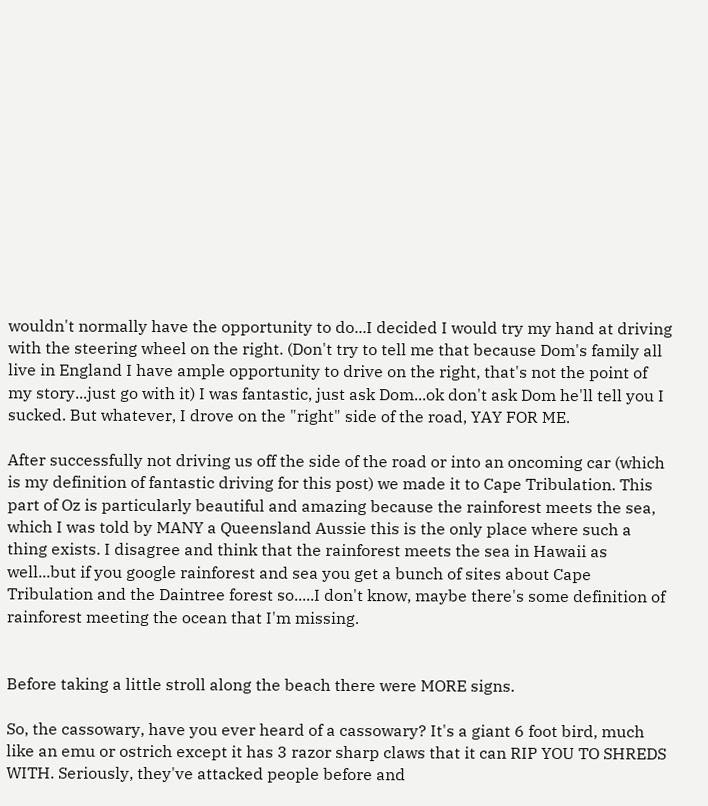wouldn't normally have the opportunity to do...I decided I would try my hand at driving with the steering wheel on the right. (Don't try to tell me that because Dom's family all live in England I have ample opportunity to drive on the right, that's not the point of my story...just go with it) I was fantastic, just ask Dom...ok don't ask Dom he'll tell you I sucked. But whatever, I drove on the "right" side of the road, YAY FOR ME.

After successfully not driving us off the side of the road or into an oncoming car (which is my definition of fantastic driving for this post) we made it to Cape Tribulation. This part of Oz is particularly beautiful and amazing because the rainforest meets the sea, which I was told by MANY a Queensland Aussie this is the only place where such a thing exists. I disagree and think that the rainforest meets the sea in Hawaii as well...but if you google rainforest and sea you get a bunch of sites about Cape Tribulation and the Daintree forest so.....I don't know, maybe there's some definition of rainforest meeting the ocean that I'm missing.


Before taking a little stroll along the beach there were MORE signs.

So, the cassowary, have you ever heard of a cassowary? It's a giant 6 foot bird, much like an emu or ostrich except it has 3 razor sharp claws that it can RIP YOU TO SHREDS WITH. Seriously, they've attacked people before and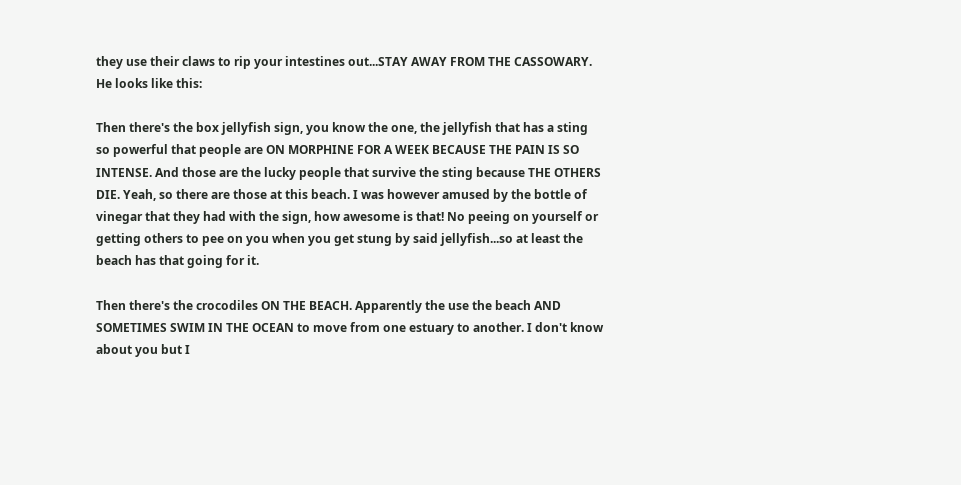they use their claws to rip your intestines out...STAY AWAY FROM THE CASSOWARY. He looks like this:

Then there's the box jellyfish sign, you know the one, the jellyfish that has a sting so powerful that people are ON MORPHINE FOR A WEEK BECAUSE THE PAIN IS SO INTENSE. And those are the lucky people that survive the sting because THE OTHERS DIE. Yeah, so there are those at this beach. I was however amused by the bottle of vinegar that they had with the sign, how awesome is that! No peeing on yourself or getting others to pee on you when you get stung by said jellyfish...so at least the beach has that going for it.

Then there's the crocodiles ON THE BEACH. Apparently the use the beach AND SOMETIMES SWIM IN THE OCEAN to move from one estuary to another. I don't know about you but I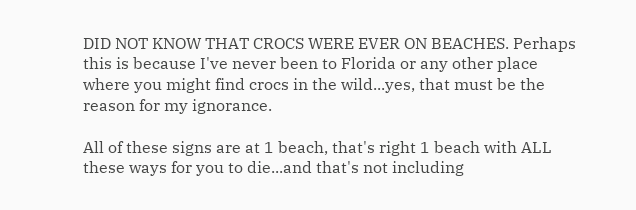DID NOT KNOW THAT CROCS WERE EVER ON BEACHES. Perhaps this is because I've never been to Florida or any other place where you might find crocs in the wild...yes, that must be the reason for my ignorance.

All of these signs are at 1 beach, that's right 1 beach with ALL these ways for you to die...and that's not including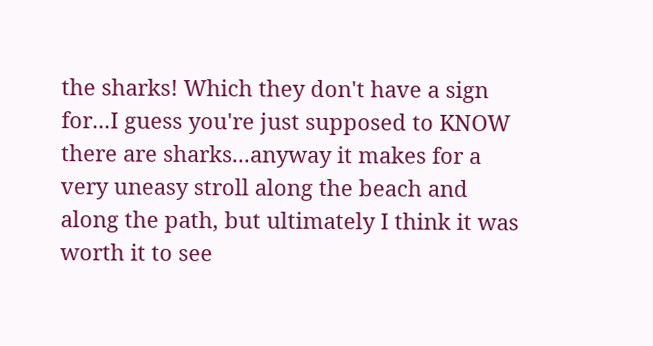the sharks! Which they don't have a sign for...I guess you're just supposed to KNOW there are sharks...anyway it makes for a very uneasy stroll along the beach and along the path, but ultimately I think it was worth it to see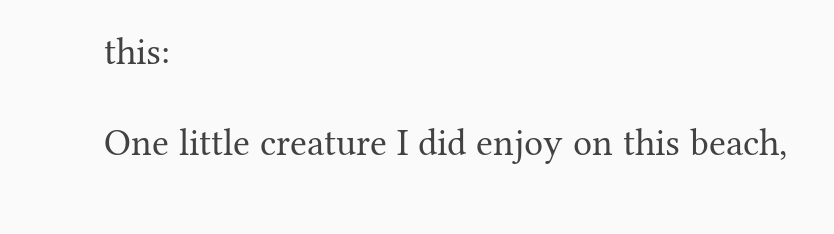this:

One little creature I did enjoy on this beach,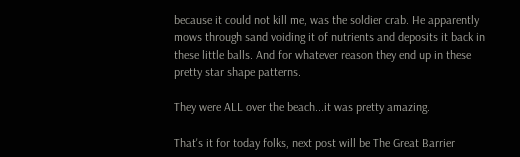because it could not kill me, was the soldier crab. He apparently mows through sand voiding it of nutrients and deposits it back in these little balls. And for whatever reason they end up in these pretty star shape patterns.

They were ALL over the beach...it was pretty amazing.

That's it for today folks, next post will be The Great Barrier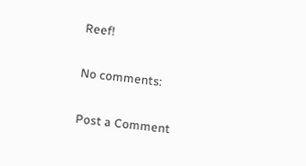Reef!

No comments:

Post a Comment